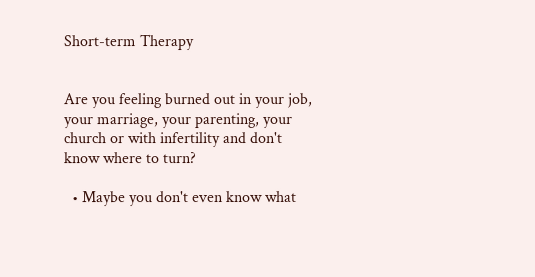Short-term Therapy


Are you feeling burned out in your job, your marriage, your parenting, your church or with infertility and don't know where to turn?

  • Maybe you don't even know what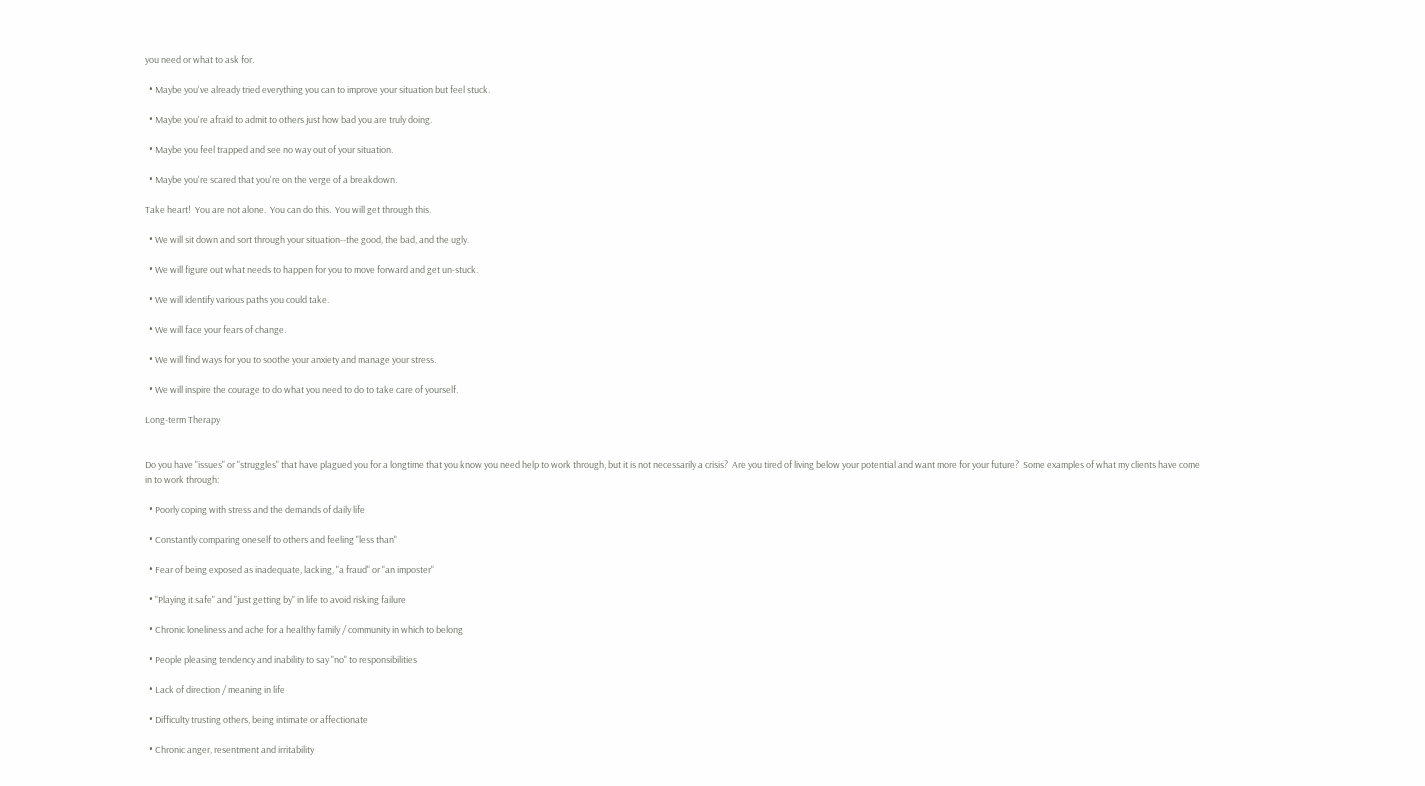you need or what to ask for.

  • Maybe you've already tried everything you can to improve your situation but feel stuck.

  • Maybe you're afraid to admit to others just how bad you are truly doing.

  • Maybe you feel trapped and see no way out of your situation.

  • Maybe you're scared that you're on the verge of a breakdown.

Take heart!  You are not alone.  You can do this.  You will get through this.

  • We will sit down and sort through your situation--the good, the bad, and the ugly.

  • We will figure out what needs to happen for you to move forward and get un-stuck.

  • We will identify various paths you could take.

  • We will face your fears of change.

  • We will find ways for you to soothe your anxiety and manage your stress.

  • We will inspire the courage to do what you need to do to take care of yourself.

Long-term Therapy


Do you have "issues" or "struggles" that have plagued you for a longtime that you know you need help to work through, but it is not necessarily a crisis?  Are you tired of living below your potential and want more for your future?  Some examples of what my clients have come in to work through:

  • Poorly coping with stress and the demands of daily life

  • Constantly comparing oneself to others and feeling "less than"

  • Fear of being exposed as inadequate, lacking, "a fraud" or "an imposter"

  • "Playing it safe" and "just getting by" in life to avoid risking failure

  • Chronic loneliness and ache for a healthy family / community in which to belong

  • People pleasing tendency and inability to say "no" to responsibilities

  • Lack of direction / meaning in life

  • Difficulty trusting others, being intimate or affectionate

  • Chronic anger, resentment and irritability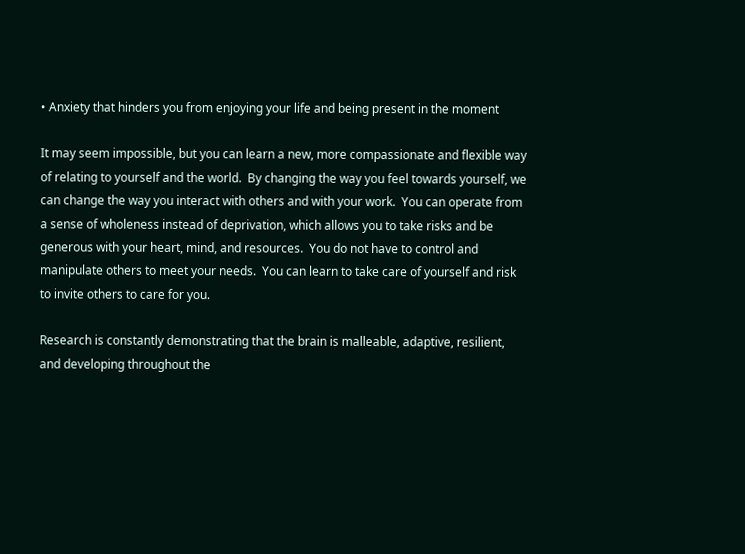• Anxiety that hinders you from enjoying your life and being present in the moment

It may seem impossible, but you can learn a new, more compassionate and flexible way of relating to yourself and the world.  By changing the way you feel towards yourself, we can change the way you interact with others and with your work.  You can operate from a sense of wholeness instead of deprivation, which allows you to take risks and be generous with your heart, mind, and resources.  You do not have to control and manipulate others to meet your needs.  You can learn to take care of yourself and risk to invite others to care for you.

Research is constantly demonstrating that the brain is malleable, adaptive, resilient, and developing throughout the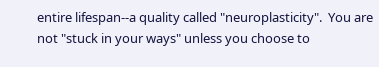entire lifespan--a quality called "neuroplasticity".  You are not "stuck in your ways" unless you choose to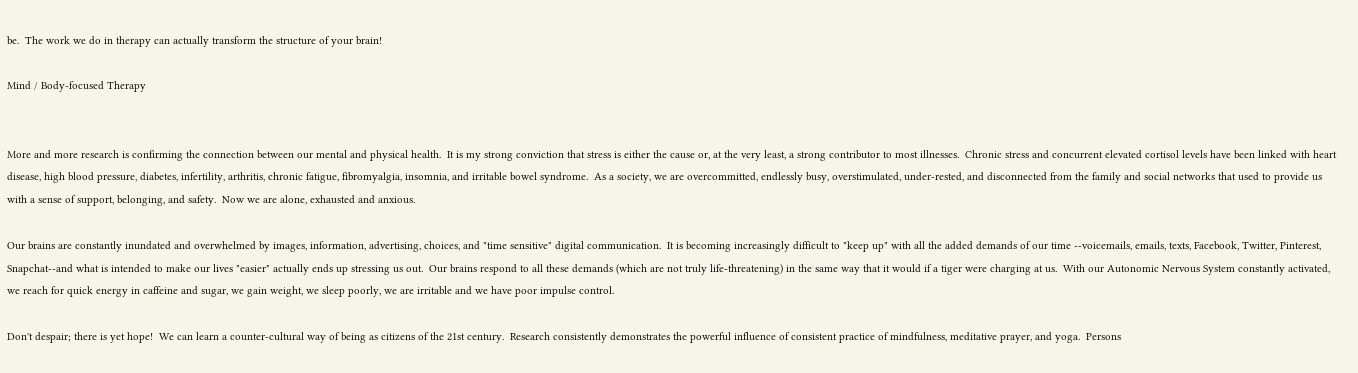be.  The work we do in therapy can actually transform the structure of your brain!

Mind / Body-focused Therapy


More and more research is confirming the connection between our mental and physical health.  It is my strong conviction that stress is either the cause or, at the very least, a strong contributor to most illnesses.  Chronic stress and concurrent elevated cortisol levels have been linked with heart disease, high blood pressure, diabetes, infertility, arthritis, chronic fatigue, fibromyalgia, insomnia, and irritable bowel syndrome.  As a society, we are overcommitted, endlessly busy, overstimulated, under-rested, and disconnected from the family and social networks that used to provide us with a sense of support, belonging, and safety.  Now we are alone, exhausted and anxious.

Our brains are constantly inundated and overwhelmed by images, information, advertising, choices, and "time sensitive" digital communication.  It is becoming increasingly difficult to "keep up" with all the added demands of our time --voicemails, emails, texts, Facebook, Twitter, Pinterest, Snapchat--and what is intended to make our lives "easier" actually ends up stressing us out.  Our brains respond to all these demands (which are not truly life-threatening) in the same way that it would if a tiger were charging at us.  With our Autonomic Nervous System constantly activated, we reach for quick energy in caffeine and sugar, we gain weight, we sleep poorly, we are irritable and we have poor impulse control.

Don't despair; there is yet hope!  We can learn a counter-cultural way of being as citizens of the 21st century.  Research consistently demonstrates the powerful influence of consistent practice of mindfulness, meditative prayer, and yoga.  Persons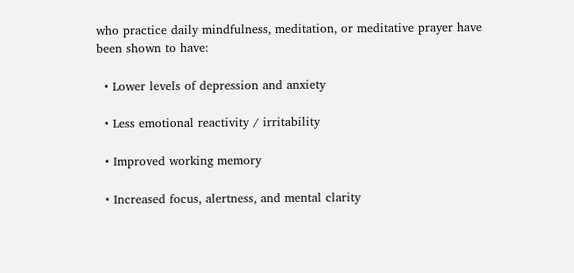who practice daily mindfulness, meditation, or meditative prayer have been shown to have:

  • Lower levels of depression and anxiety

  • Less emotional reactivity / irritability

  • Improved working memory

  • Increased focus, alertness, and mental clarity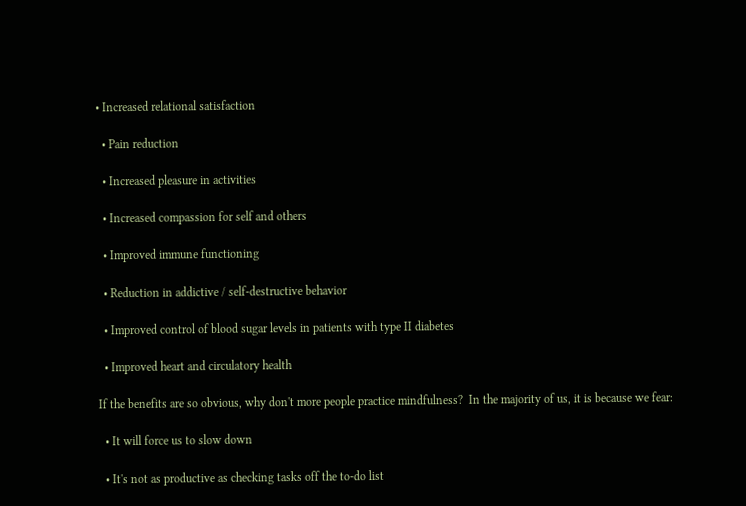• Increased relational satisfaction

  • Pain reduction

  • Increased pleasure in activities

  • Increased compassion for self and others

  • Improved immune functioning

  • Reduction in addictive / self-destructive behavior

  • Improved control of blood sugar levels in patients with type II diabetes

  • Improved heart and circulatory health

If the benefits are so obvious, why don't more people practice mindfulness?  In the majority of us, it is because we fear:

  • It will force us to slow down

  • It's not as productive as checking tasks off the to-do list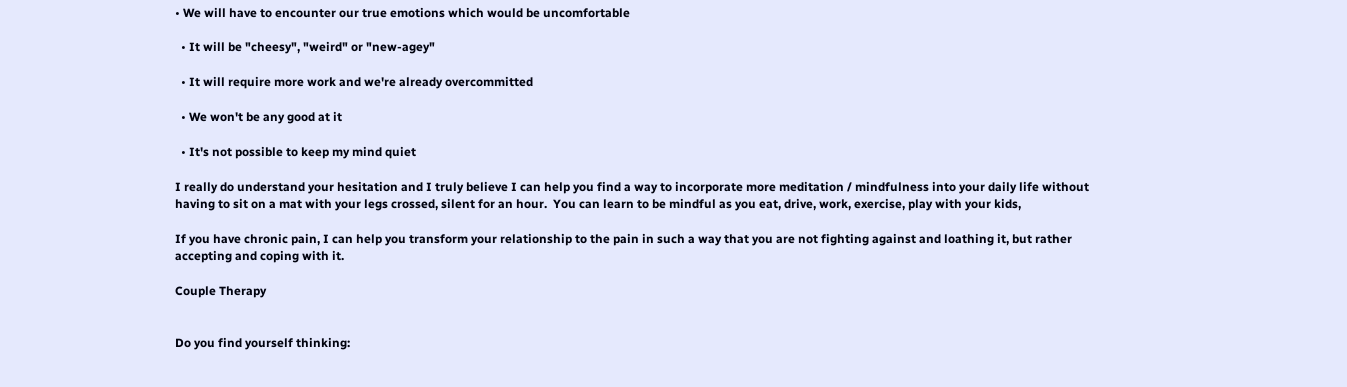• We will have to encounter our true emotions which would be uncomfortable

  • It will be "cheesy", "weird" or "new-agey"

  • It will require more work and we're already overcommitted

  • We won't be any good at it

  • It's not possible to keep my mind quiet

I really do understand your hesitation and I truly believe I can help you find a way to incorporate more meditation / mindfulness into your daily life without having to sit on a mat with your legs crossed, silent for an hour.  You can learn to be mindful as you eat, drive, work, exercise, play with your kids,

If you have chronic pain, I can help you transform your relationship to the pain in such a way that you are not fighting against and loathing it, but rather accepting and coping with it.

Couple Therapy


Do you find yourself thinking: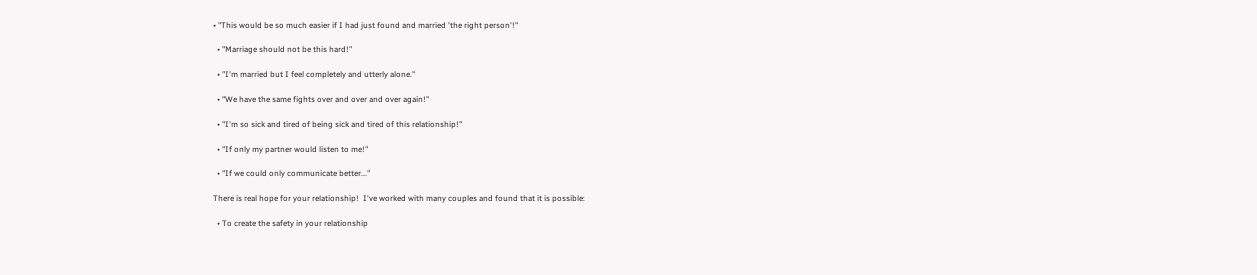• "This would be so much easier if I had just found and married 'the right person'!"

  • "Marriage should not be this hard!"

  • "I'm married but I feel completely and utterly alone."

  • "We have the same fights over and over and over again!"

  • "I'm so sick and tired of being sick and tired of this relationship!"

  • "If only my partner would listen to me!"

  • "If we could only communicate better..."

There is real hope for your relationship!  I've worked with many couples and found that it is possible:

  • To create the safety in your relationship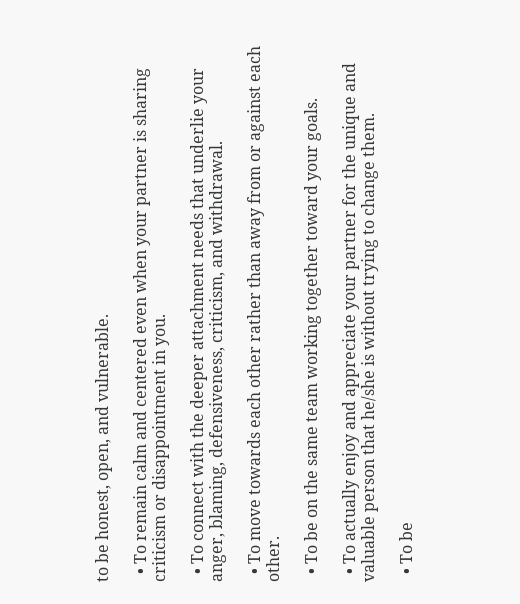to be honest, open, and vulnerable.

  • To remain calm and centered even when your partner is sharing criticism or disappointment in you.

  • To connect with the deeper attachment needs that underlie your anger, blaming, defensiveness, criticism, and withdrawal.

  • To move towards each other rather than away from or against each other.

  • To be on the same team working together toward your goals.

  • To actually enjoy and appreciate your partner for the unique and valuable person that he/she is without trying to change them.

  • To be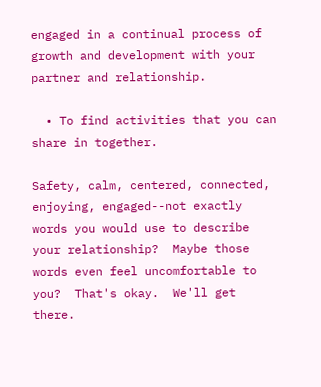engaged in a continual process of growth and development with your partner and relationship.

  • To find activities that you can share in together.

Safety, calm, centered, connected, enjoying, engaged--not exactly words you would use to describe your relationship?  Maybe those words even feel uncomfortable to you?  That's okay.  We'll get there.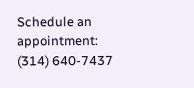Schedule an appointment: (314) 640-7437